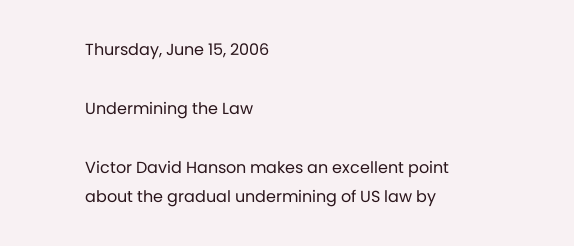Thursday, June 15, 2006

Undermining the Law

Victor David Hanson makes an excellent point about the gradual undermining of US law by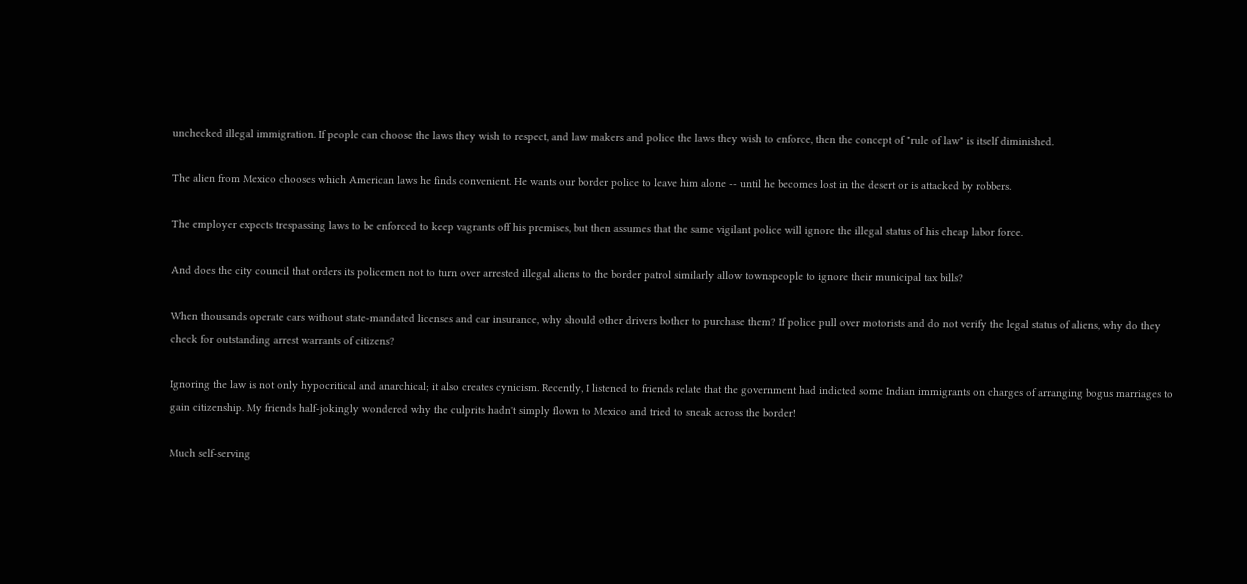unchecked illegal immigration. If people can choose the laws they wish to respect, and law makers and police the laws they wish to enforce, then the concept of "rule of law" is itself diminished.

The alien from Mexico chooses which American laws he finds convenient. He wants our border police to leave him alone -- until he becomes lost in the desert or is attacked by robbers.

The employer expects trespassing laws to be enforced to keep vagrants off his premises, but then assumes that the same vigilant police will ignore the illegal status of his cheap labor force.

And does the city council that orders its policemen not to turn over arrested illegal aliens to the border patrol similarly allow townspeople to ignore their municipal tax bills?

When thousands operate cars without state-mandated licenses and car insurance, why should other drivers bother to purchase them? If police pull over motorists and do not verify the legal status of aliens, why do they check for outstanding arrest warrants of citizens?

Ignoring the law is not only hypocritical and anarchical; it also creates cynicism. Recently, I listened to friends relate that the government had indicted some Indian immigrants on charges of arranging bogus marriages to gain citizenship. My friends half-jokingly wondered why the culprits hadn't simply flown to Mexico and tried to sneak across the border!

Much self-serving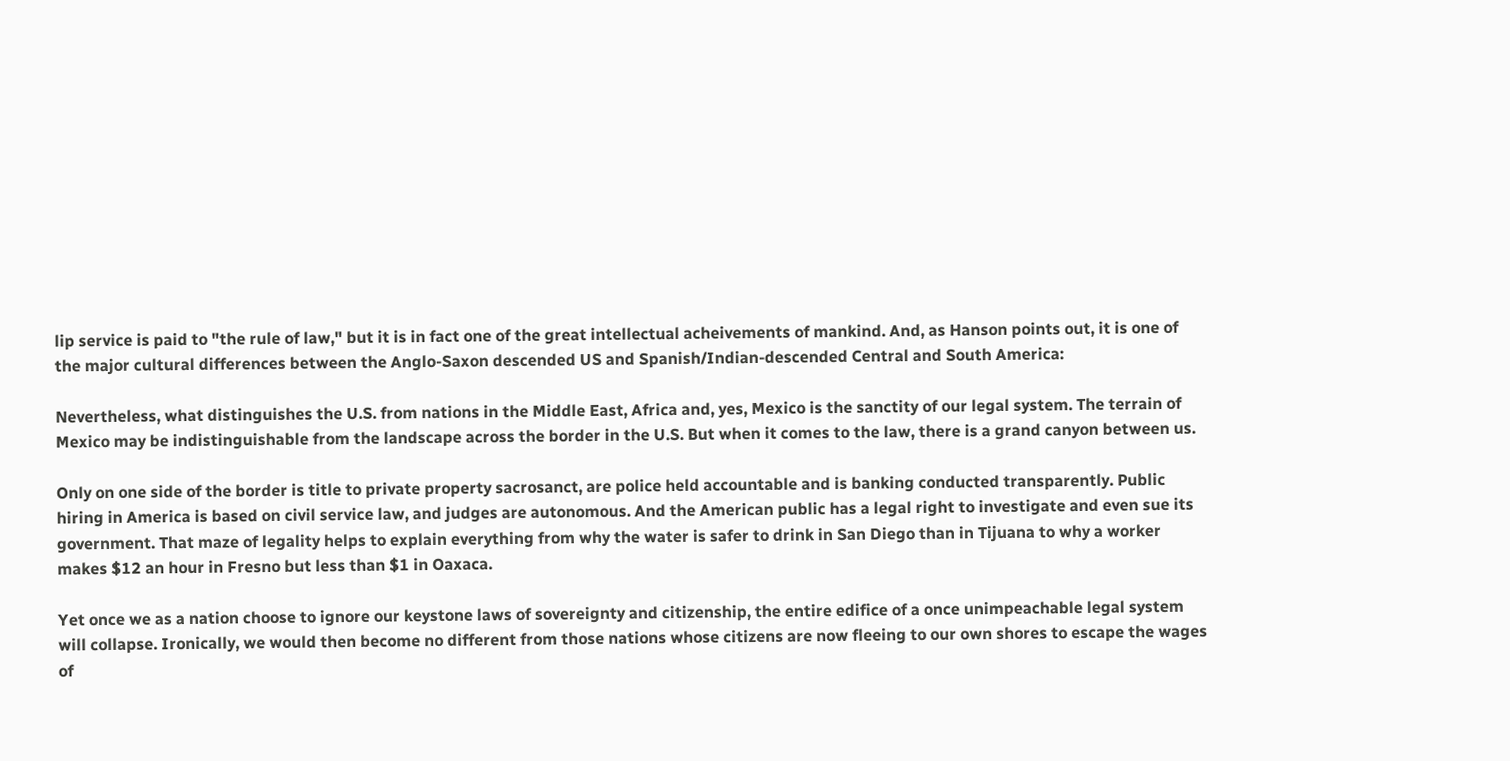lip service is paid to "the rule of law," but it is in fact one of the great intellectual acheivements of mankind. And, as Hanson points out, it is one of the major cultural differences between the Anglo-Saxon descended US and Spanish/Indian-descended Central and South America:

Nevertheless, what distinguishes the U.S. from nations in the Middle East, Africa and, yes, Mexico is the sanctity of our legal system. The terrain of Mexico may be indistinguishable from the landscape across the border in the U.S. But when it comes to the law, there is a grand canyon between us.

Only on one side of the border is title to private property sacrosanct, are police held accountable and is banking conducted transparently. Public hiring in America is based on civil service law, and judges are autonomous. And the American public has a legal right to investigate and even sue its government. That maze of legality helps to explain everything from why the water is safer to drink in San Diego than in Tijuana to why a worker makes $12 an hour in Fresno but less than $1 in Oaxaca.

Yet once we as a nation choose to ignore our keystone laws of sovereignty and citizenship, the entire edifice of a once unimpeachable legal system will collapse. Ironically, we would then become no different from those nations whose citizens are now fleeing to our own shores to escape the wages of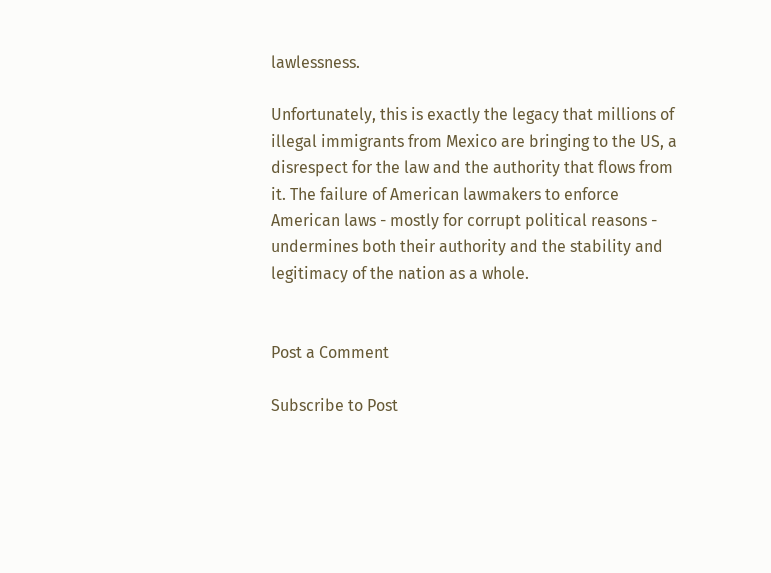lawlessness.

Unfortunately, this is exactly the legacy that millions of illegal immigrants from Mexico are bringing to the US, a disrespect for the law and the authority that flows from it. The failure of American lawmakers to enforce American laws - mostly for corrupt political reasons - undermines both their authority and the stability and legitimacy of the nation as a whole.


Post a Comment

Subscribe to Post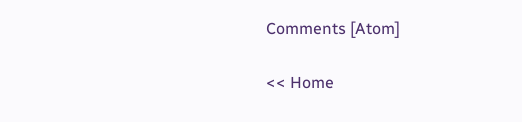Comments [Atom]

<< Home